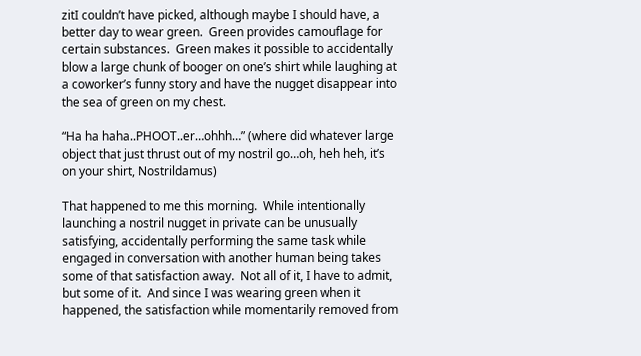zitI couldn’t have picked, although maybe I should have, a better day to wear green.  Green provides camouflage for certain substances.  Green makes it possible to accidentally blow a large chunk of booger on one’s shirt while laughing at a coworker’s funny story and have the nugget disappear into the sea of green on my chest.

“Ha ha haha..PHOOT..er…ohhh…” (where did whatever large object that just thrust out of my nostril go…oh, heh heh, it’s on your shirt, Nostrildamus)

That happened to me this morning.  While intentionally launching a nostril nugget in private can be unusually satisfying, accidentally performing the same task while engaged in conversation with another human being takes some of that satisfaction away.  Not all of it, I have to admit, but some of it.  And since I was wearing green when it happened, the satisfaction while momentarily removed from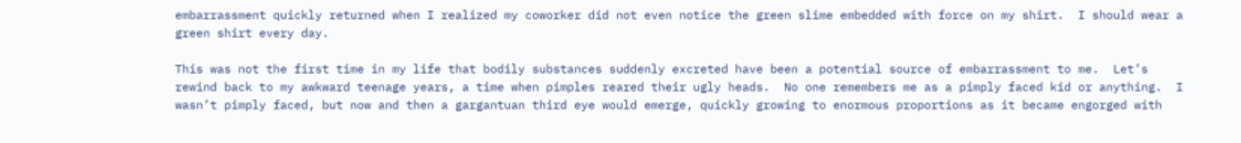embarrassment quickly returned when I realized my coworker did not even notice the green slime embedded with force on my shirt.  I should wear a green shirt every day.

This was not the first time in my life that bodily substances suddenly excreted have been a potential source of embarrassment to me.  Let’s rewind back to my awkward teenage years, a time when pimples reared their ugly heads.  No one remembers me as a pimply faced kid or anything.  I wasn’t pimply faced, but now and then a gargantuan third eye would emerge, quickly growing to enormous proportions as it became engorged with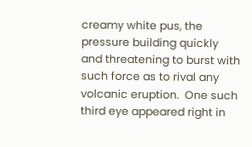creamy white pus, the pressure building quickly and threatening to burst with such force as to rival any volcanic eruption.  One such third eye appeared right in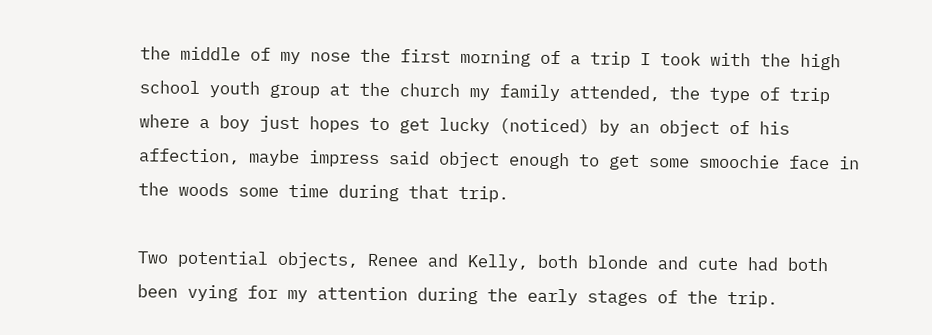the middle of my nose the first morning of a trip I took with the high school youth group at the church my family attended, the type of trip where a boy just hopes to get lucky (noticed) by an object of his affection, maybe impress said object enough to get some smoochie face in the woods some time during that trip.

Two potential objects, Renee and Kelly, both blonde and cute had both been vying for my attention during the early stages of the trip.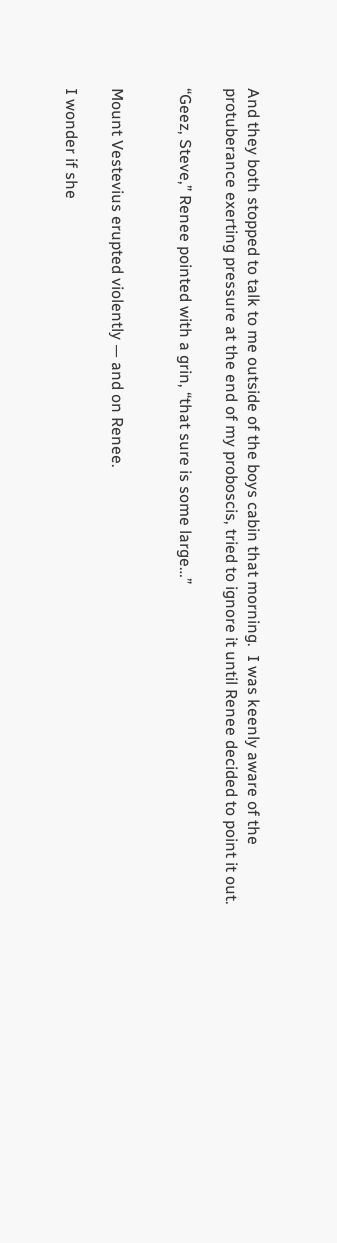And they both stopped to talk to me outside of the boys cabin that morning.  I was keenly aware of the protuberance exerting pressure at the end of my proboscis, tried to ignore it until Renee decided to point it out.

“Geez, Steve,” Renee pointed with a grin, “that sure is some large…”


Mount Vestevius erupted violently — and on Renee.

I wonder if she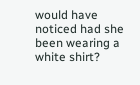would have noticed had she been wearing a white shirt?